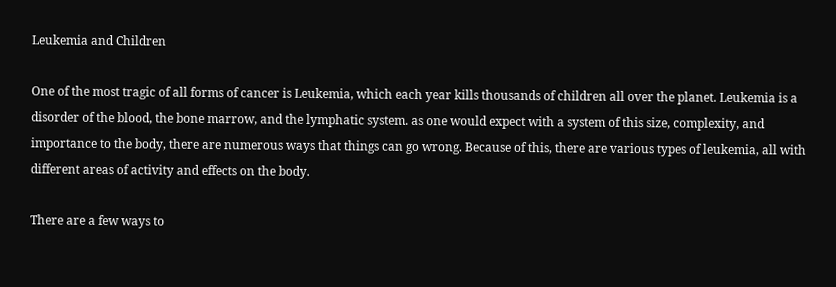Leukemia and Children

One of the most tragic of all forms of cancer is Leukemia, which each year kills thousands of children all over the planet. Leukemia is a disorder of the blood, the bone marrow, and the lymphatic system. as one would expect with a system of this size, complexity, and importance to the body, there are numerous ways that things can go wrong. Because of this, there are various types of leukemia, all with different areas of activity and effects on the body.

There are a few ways to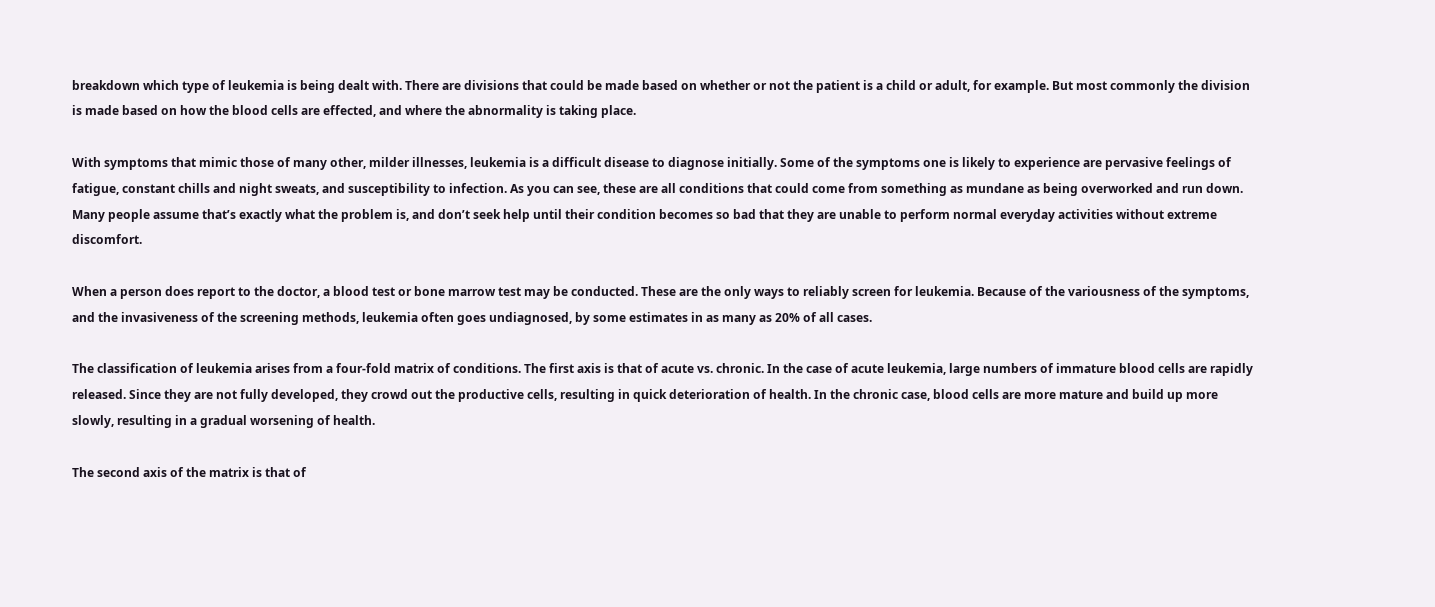breakdown which type of leukemia is being dealt with. There are divisions that could be made based on whether or not the patient is a child or adult, for example. But most commonly the division is made based on how the blood cells are effected, and where the abnormality is taking place.

With symptoms that mimic those of many other, milder illnesses, leukemia is a difficult disease to diagnose initially. Some of the symptoms one is likely to experience are pervasive feelings of fatigue, constant chills and night sweats, and susceptibility to infection. As you can see, these are all conditions that could come from something as mundane as being overworked and run down. Many people assume that’s exactly what the problem is, and don’t seek help until their condition becomes so bad that they are unable to perform normal everyday activities without extreme discomfort.

When a person does report to the doctor, a blood test or bone marrow test may be conducted. These are the only ways to reliably screen for leukemia. Because of the variousness of the symptoms, and the invasiveness of the screening methods, leukemia often goes undiagnosed, by some estimates in as many as 20% of all cases.

The classification of leukemia arises from a four-fold matrix of conditions. The first axis is that of acute vs. chronic. In the case of acute leukemia, large numbers of immature blood cells are rapidly released. Since they are not fully developed, they crowd out the productive cells, resulting in quick deterioration of health. In the chronic case, blood cells are more mature and build up more slowly, resulting in a gradual worsening of health.

The second axis of the matrix is that of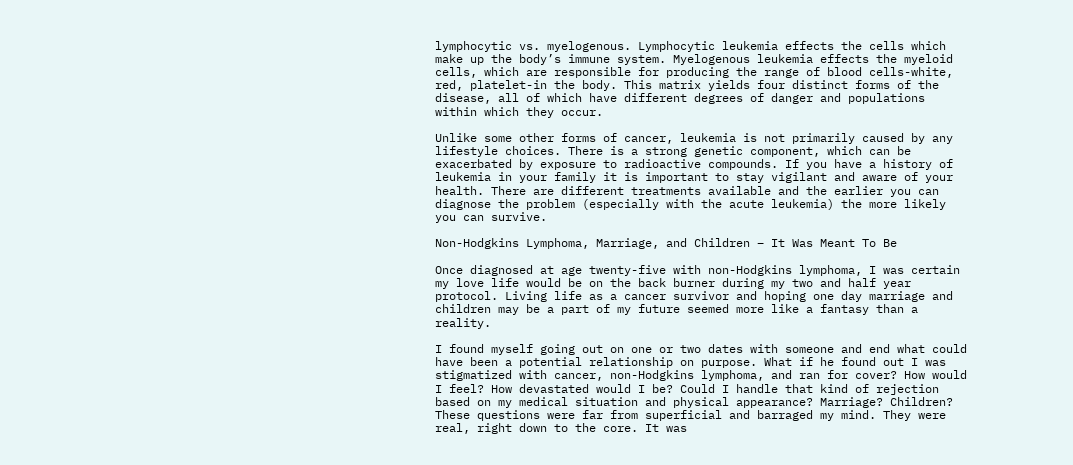lymphocytic vs. myelogenous. Lymphocytic leukemia effects the cells which make up the body’s immune system. Myelogenous leukemia effects the myeloid cells, which are responsible for producing the range of blood cells-white, red, platelet-in the body. This matrix yields four distinct forms of the disease, all of which have different degrees of danger and populations within which they occur.

Unlike some other forms of cancer, leukemia is not primarily caused by any lifestyle choices. There is a strong genetic component, which can be exacerbated by exposure to radioactive compounds. If you have a history of leukemia in your family it is important to stay vigilant and aware of your health. There are different treatments available and the earlier you can diagnose the problem (especially with the acute leukemia) the more likely you can survive.

Non-Hodgkins Lymphoma, Marriage, and Children – It Was Meant To Be

Once diagnosed at age twenty-five with non-Hodgkins lymphoma, I was certain my love life would be on the back burner during my two and half year protocol. Living life as a cancer survivor and hoping one day marriage and children may be a part of my future seemed more like a fantasy than a reality.

I found myself going out on one or two dates with someone and end what could have been a potential relationship on purpose. What if he found out I was stigmatized with cancer, non-Hodgkins lymphoma, and ran for cover? How would I feel? How devastated would I be? Could I handle that kind of rejection based on my medical situation and physical appearance? Marriage? Children? These questions were far from superficial and barraged my mind. They were real, right down to the core. It was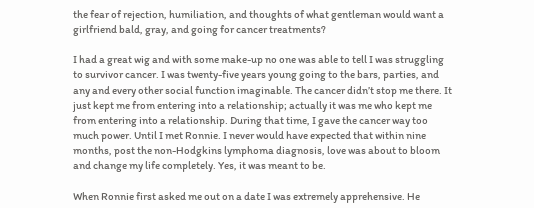the fear of rejection, humiliation, and thoughts of what gentleman would want a girlfriend bald, gray, and going for cancer treatments?

I had a great wig and with some make-up no one was able to tell I was struggling to survivor cancer. I was twenty-five years young going to the bars, parties, and any and every other social function imaginable. The cancer didn’t stop me there. It just kept me from entering into a relationship; actually it was me who kept me from entering into a relationship. During that time, I gave the cancer way too much power. Until I met Ronnie. I never would have expected that within nine months, post the non-Hodgkins lymphoma diagnosis, love was about to bloom and change my life completely. Yes, it was meant to be.

When Ronnie first asked me out on a date I was extremely apprehensive. He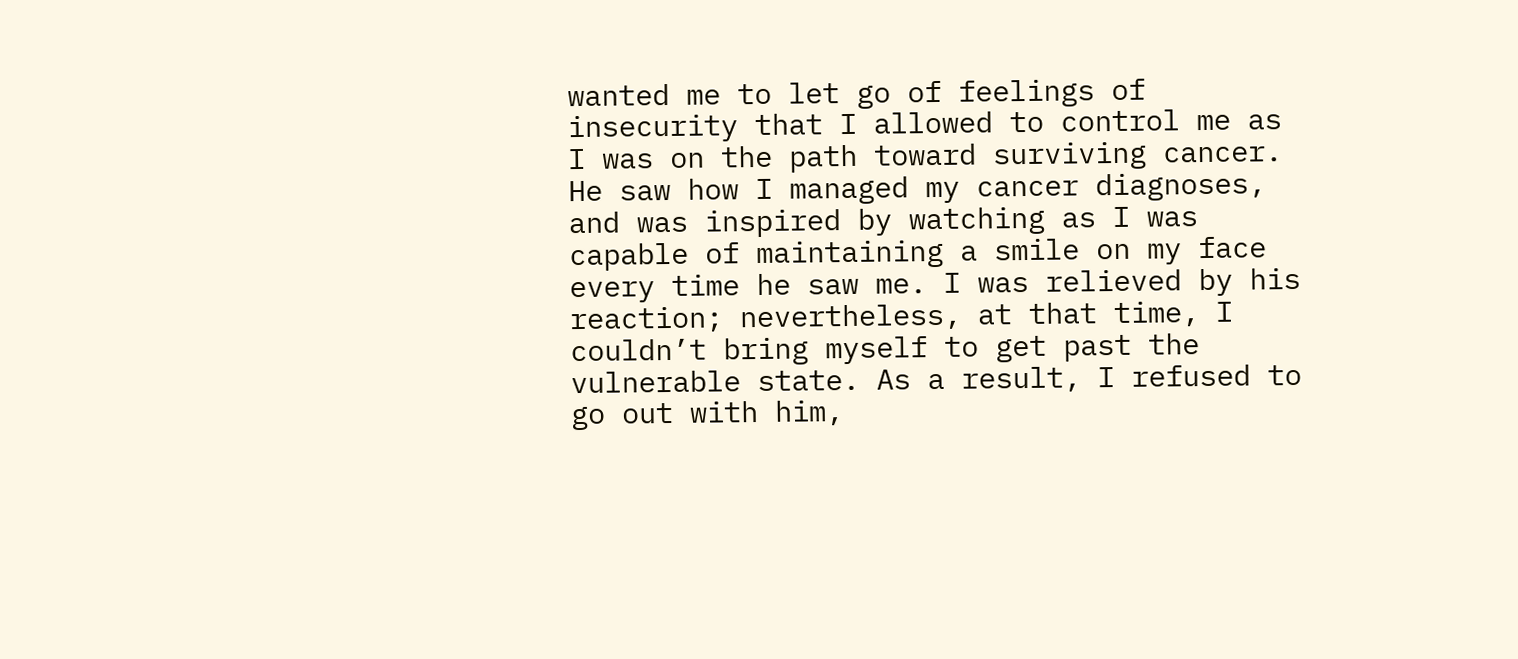wanted me to let go of feelings of insecurity that I allowed to control me as I was on the path toward surviving cancer. He saw how I managed my cancer diagnoses, and was inspired by watching as I was capable of maintaining a smile on my face every time he saw me. I was relieved by his reaction; nevertheless, at that time, I couldn’t bring myself to get past the vulnerable state. As a result, I refused to go out with him,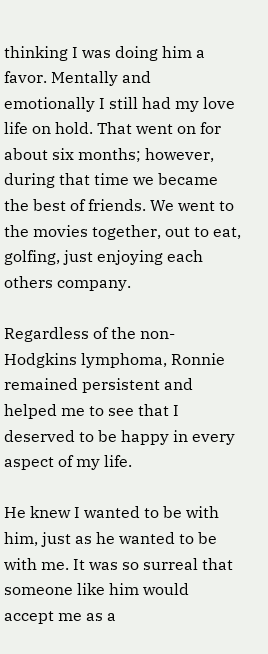thinking I was doing him a favor. Mentally and emotionally I still had my love life on hold. That went on for about six months; however, during that time we became the best of friends. We went to the movies together, out to eat, golfing, just enjoying each others company.

Regardless of the non-Hodgkins lymphoma, Ronnie remained persistent and helped me to see that I deserved to be happy in every aspect of my life.

He knew I wanted to be with him, just as he wanted to be with me. It was so surreal that someone like him would accept me as a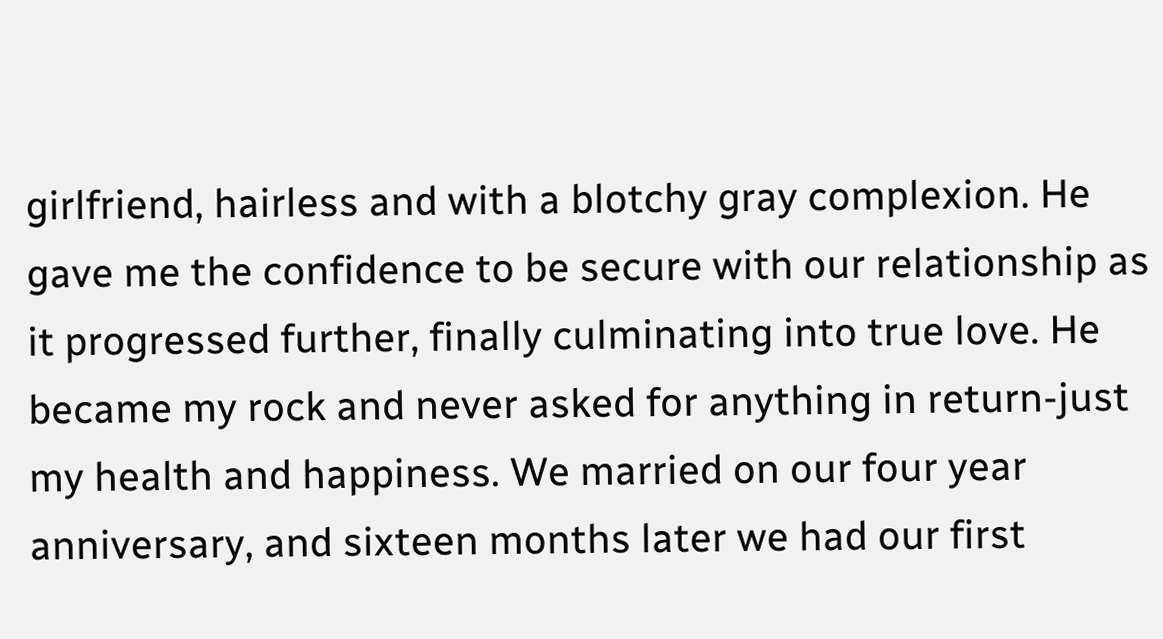girlfriend, hairless and with a blotchy gray complexion. He gave me the confidence to be secure with our relationship as it progressed further, finally culminating into true love. He became my rock and never asked for anything in return-just my health and happiness. We married on our four year anniversary, and sixteen months later we had our first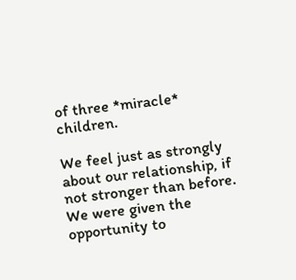of three *miracle* children.

We feel just as strongly about our relationship, if not stronger than before. We were given the opportunity to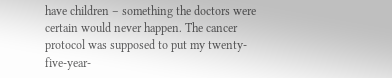have children – something the doctors were certain would never happen. The cancer protocol was supposed to put my twenty-five-year-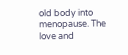old body into menopause. The love and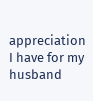appreciation I have for my husband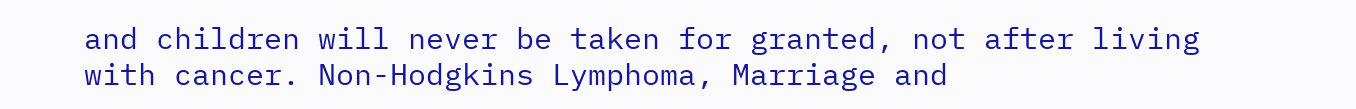and children will never be taken for granted, not after living with cancer. Non-Hodgkins Lymphoma, Marriage and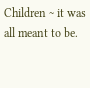Children ~ it was all meant to be.